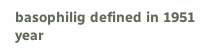basophilig defined in 1951 year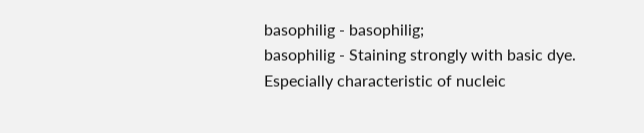basophilig - basophilig;
basophilig - Staining strongly with basic dye. Especially characteristic of nucleic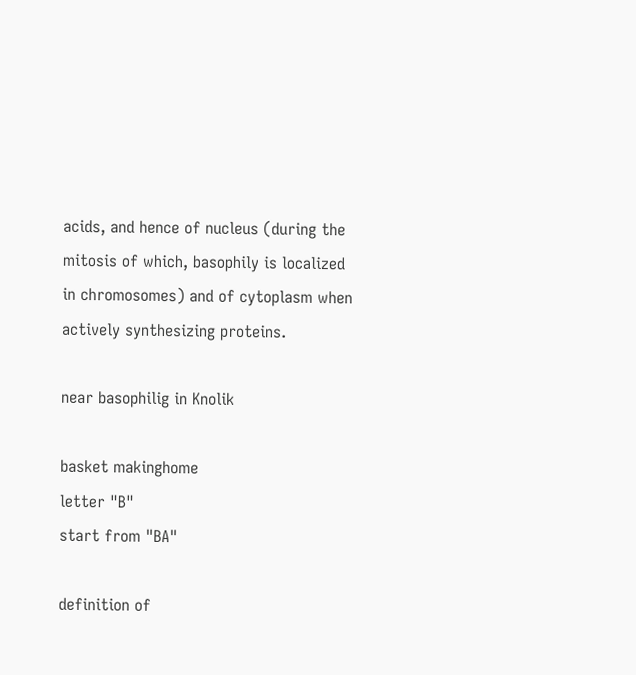acids, and hence of nucleus (during the mitosis of which, basophily is localized in chromosomes) and of cytoplasm when actively synthesizing proteins.

near basophilig in Knolik

basket makinghome
letter "B"
start from "BA"

definition of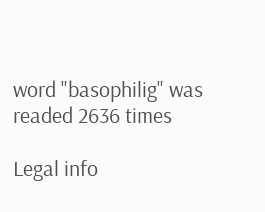word "basophilig" was readed 2636 times

Legal info